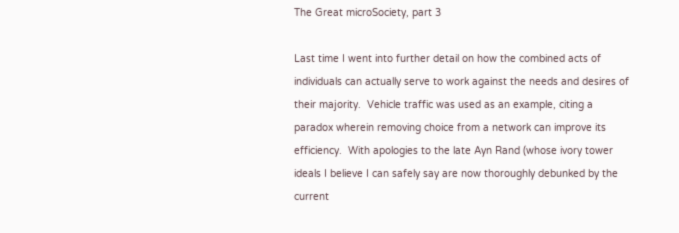The Great microSociety, part 3

Last time I went into further detail on how the combined acts of individuals can actually serve to work against the needs and desires of their majority.  Vehicle traffic was used as an example, citing a paradox wherein removing choice from a network can improve its efficiency.  With apologies to the late Ayn Rand (whose ivory tower ideals I believe I can safely say are now thoroughly debunked by the current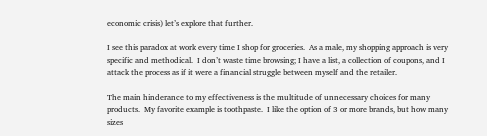economic crisis) let’s explore that further.

I see this paradox at work every time I shop for groceries.  As a male, my shopping approach is very specific and methodical.  I don’t waste time browsing; I have a list, a collection of coupons, and I attack the process as if it were a financial struggle between myself and the retailer.

The main hinderance to my effectiveness is the multitude of unnecessary choices for many products.  My favorite example is toothpaste.  I like the option of 3 or more brands, but how many sizes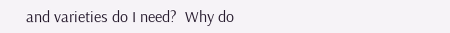and varieties do I need?  Why do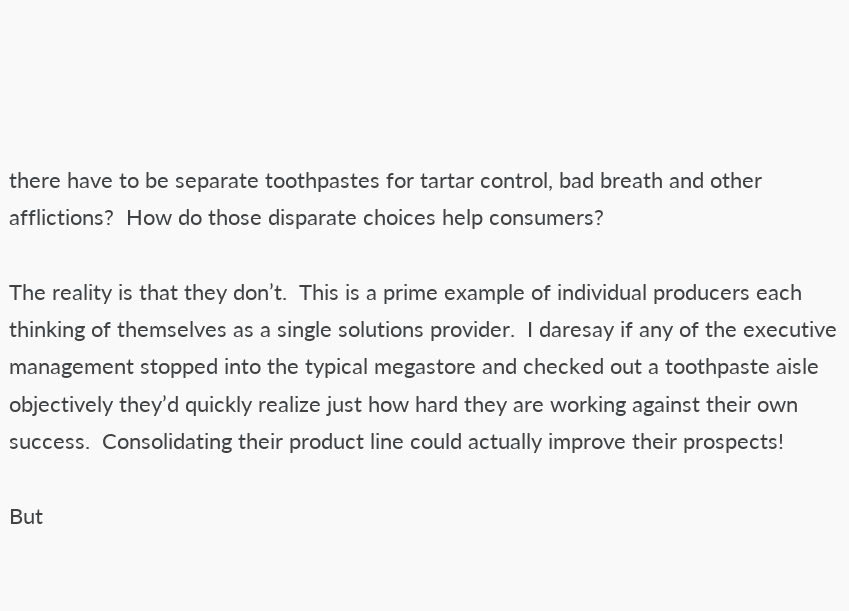there have to be separate toothpastes for tartar control, bad breath and other afflictions?  How do those disparate choices help consumers?

The reality is that they don’t.  This is a prime example of individual producers each thinking of themselves as a single solutions provider.  I daresay if any of the executive management stopped into the typical megastore and checked out a toothpaste aisle objectively they’d quickly realize just how hard they are working against their own success.  Consolidating their product line could actually improve their prospects!

But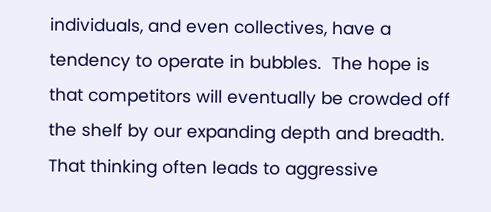individuals, and even collectives, have a tendency to operate in bubbles.  The hope is that competitors will eventually be crowded off the shelf by our expanding depth and breadth.  That thinking often leads to aggressive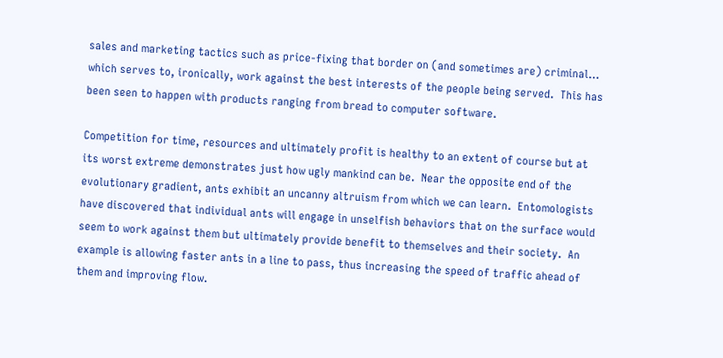sales and marketing tactics such as price-fixing that border on (and sometimes are) criminal… which serves to, ironically, work against the best interests of the people being served.  This has been seen to happen with products ranging from bread to computer software.

Competition for time, resources and ultimately profit is healthy to an extent of course but at its worst extreme demonstrates just how ugly mankind can be.  Near the opposite end of the evolutionary gradient, ants exhibit an uncanny altruism from which we can learn.  Entomologists have discovered that individual ants will engage in unselfish behaviors that on the surface would seem to work against them but ultimately provide benefit to themselves and their society.  An example is allowing faster ants in a line to pass, thus increasing the speed of traffic ahead of them and improving flow.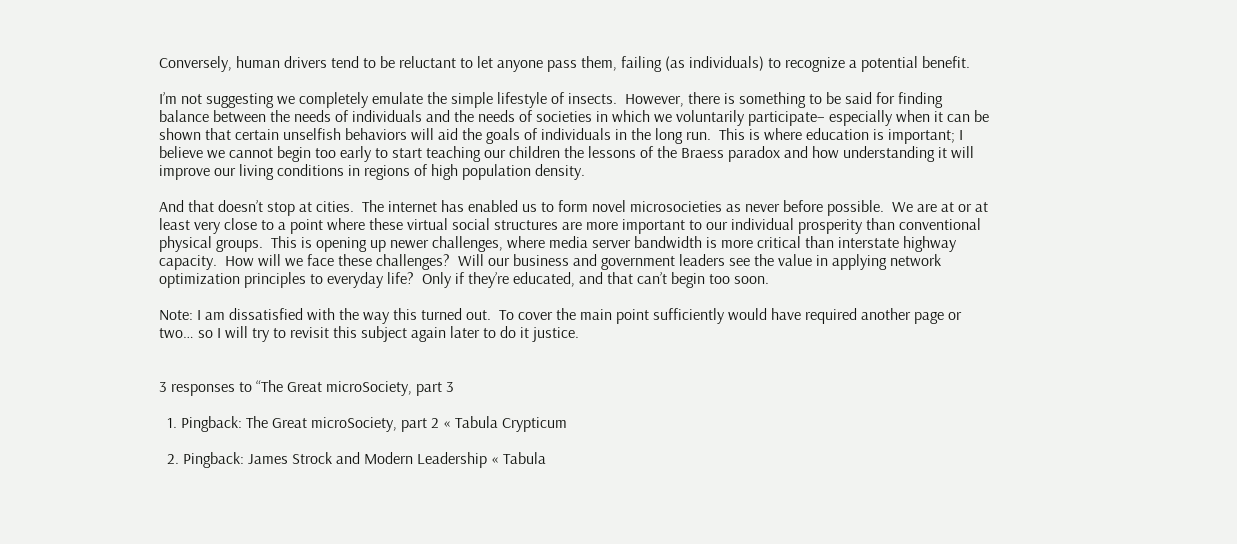Conversely, human drivers tend to be reluctant to let anyone pass them, failing (as individuals) to recognize a potential benefit.

I’m not suggesting we completely emulate the simple lifestyle of insects.  However, there is something to be said for finding balance between the needs of individuals and the needs of societies in which we voluntarily participate– especially when it can be shown that certain unselfish behaviors will aid the goals of individuals in the long run.  This is where education is important; I believe we cannot begin too early to start teaching our children the lessons of the Braess paradox and how understanding it will improve our living conditions in regions of high population density.

And that doesn’t stop at cities.  The internet has enabled us to form novel microsocieties as never before possible.  We are at or at least very close to a point where these virtual social structures are more important to our individual prosperity than conventional physical groups.  This is opening up newer challenges, where media server bandwidth is more critical than interstate highway capacity.  How will we face these challenges?  Will our business and government leaders see the value in applying network optimization principles to everyday life?  Only if they’re educated, and that can’t begin too soon.

Note: I am dissatisfied with the way this turned out.  To cover the main point sufficiently would have required another page or two… so I will try to revisit this subject again later to do it justice.


3 responses to “The Great microSociety, part 3

  1. Pingback: The Great microSociety, part 2 « Tabula Crypticum

  2. Pingback: James Strock and Modern Leadership « Tabula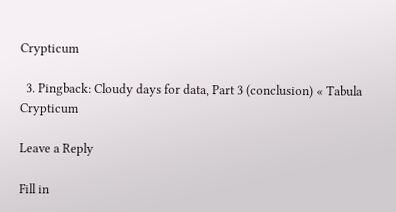Crypticum

  3. Pingback: Cloudy days for data, Part 3 (conclusion) « Tabula Crypticum

Leave a Reply

Fill in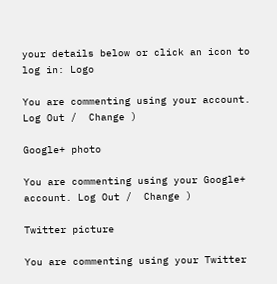your details below or click an icon to log in: Logo

You are commenting using your account. Log Out /  Change )

Google+ photo

You are commenting using your Google+ account. Log Out /  Change )

Twitter picture

You are commenting using your Twitter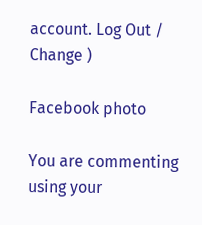account. Log Out /  Change )

Facebook photo

You are commenting using your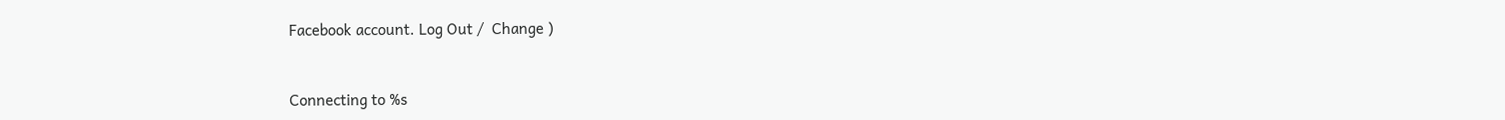Facebook account. Log Out /  Change )


Connecting to %s